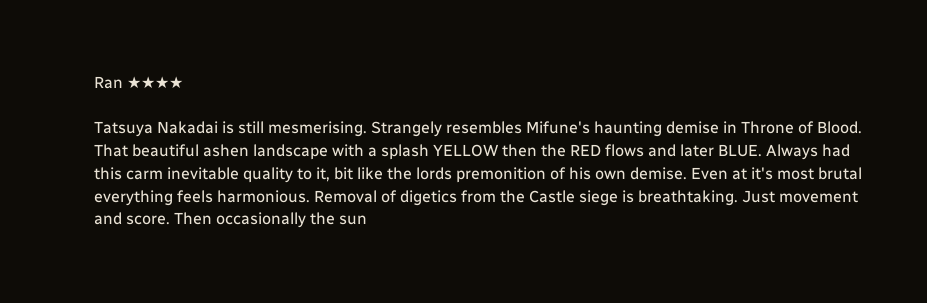Ran ★★★★

Tatsuya Nakadai is still mesmerising. Strangely resembles Mifune's haunting demise in Throne of Blood. That beautiful ashen landscape with a splash YELLOW then the RED flows and later BLUE. Always had this carm inevitable quality to it, bit like the lords premonition of his own demise. Even at it's most brutal everything feels harmonious. Removal of digetics from the Castle siege is breathtaking. Just movement  and score. Then occasionally the sun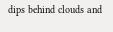dips behind clouds and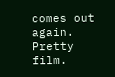comes out again. Pretty film.